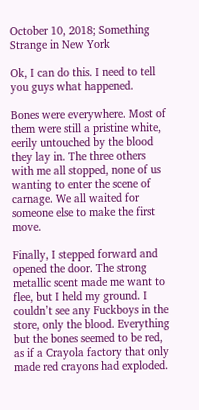October 10, 2018; Something Strange in New York

Ok, I can do this. I need to tell you guys what happened.

Bones were everywhere. Most of them were still a pristine white, eerily untouched by the blood they lay in. The three others with me all stopped, none of us wanting to enter the scene of carnage. We all waited for someone else to make the first move.

Finally, I stepped forward and opened the door. The strong metallic scent made me want to flee, but I held my ground. I couldn’t see any Fuckboys in the store, only the blood. Everything but the bones seemed to be red, as if a Crayola factory that only made red crayons had exploded.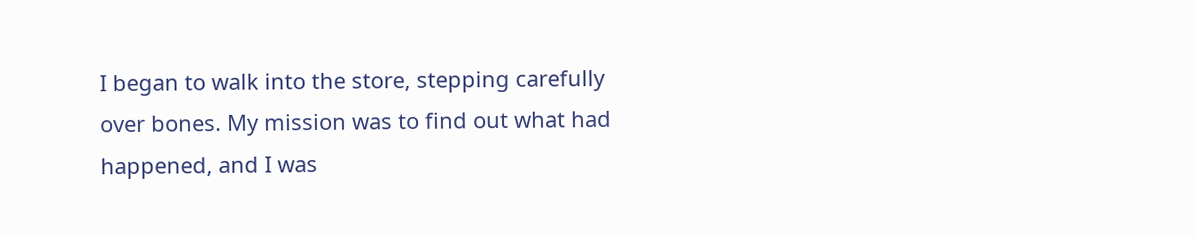I began to walk into the store, stepping carefully over bones. My mission was to find out what had happened, and I was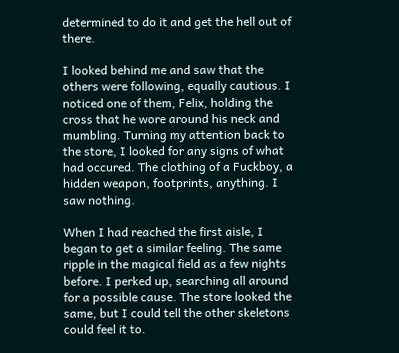determined to do it and get the hell out of there.

I looked behind me and saw that the others were following, equally cautious. I noticed one of them, Felix, holding the cross that he wore around his neck and mumbling. Turning my attention back to the store, I looked for any signs of what had occured. The clothing of a Fuckboy, a hidden weapon, footprints, anything. I saw nothing.

When I had reached the first aisle, I began to get a similar feeling. The same ripple in the magical field as a few nights before. I perked up, searching all around for a possible cause. The store looked the same, but I could tell the other skeletons could feel it to.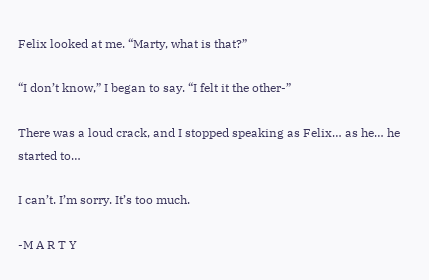Felix looked at me. “Marty, what is that?”

“I don’t know,” I began to say. “I felt it the other-”

There was a loud crack, and I stopped speaking as Felix… as he… he started to…

I can’t. I’m sorry. It’s too much.

-M A R T Y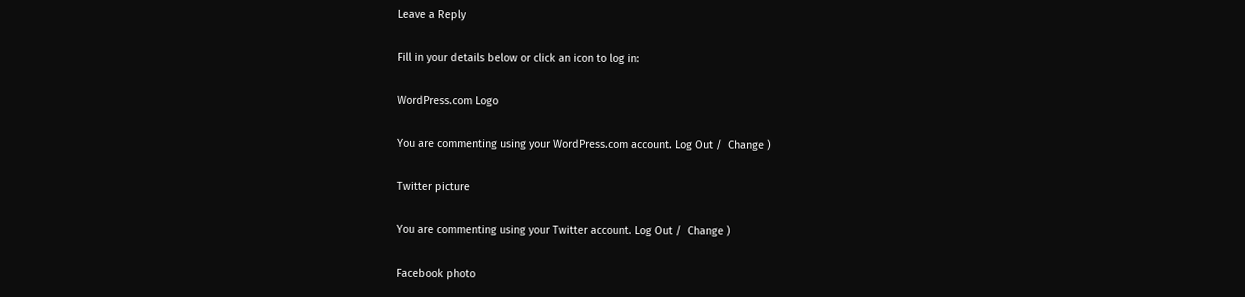Leave a Reply

Fill in your details below or click an icon to log in:

WordPress.com Logo

You are commenting using your WordPress.com account. Log Out /  Change )

Twitter picture

You are commenting using your Twitter account. Log Out /  Change )

Facebook photo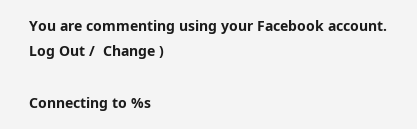You are commenting using your Facebook account. Log Out /  Change )

Connecting to %s